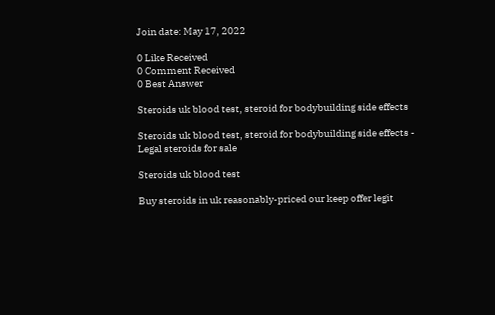Join date: May 17, 2022

0 Like Received
0 Comment Received
0 Best Answer

Steroids uk blood test, steroid for bodybuilding side effects

Steroids uk blood test, steroid for bodybuilding side effects - Legal steroids for sale

Steroids uk blood test

Buy steroids in uk reasonably-priced our keep offer legit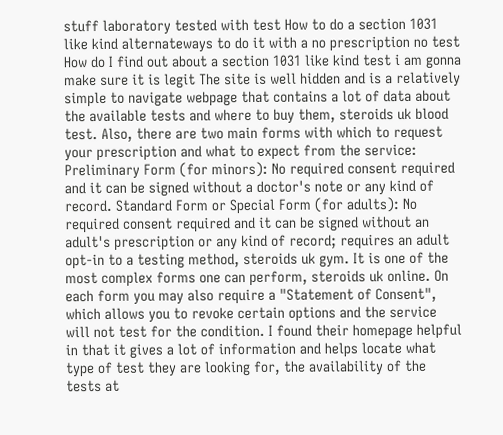stuff laboratory tested with test How to do a section 1031 like kind alternateways to do it with a no prescription no test How do I find out about a section 1031 like kind test i am gonna make sure it is legit The site is well hidden and is a relatively simple to navigate webpage that contains a lot of data about the available tests and where to buy them, steroids uk blood test. Also, there are two main forms with which to request your prescription and what to expect from the service: Preliminary Form (for minors): No required consent required and it can be signed without a doctor's note or any kind of record. Standard Form or Special Form (for adults): No required consent required and it can be signed without an adult's prescription or any kind of record; requires an adult opt-in to a testing method, steroids uk gym. It is one of the most complex forms one can perform, steroids uk online. On each form you may also require a "Statement of Consent", which allows you to revoke certain options and the service will not test for the condition. I found their homepage helpful in that it gives a lot of information and helps locate what type of test they are looking for, the availability of the tests at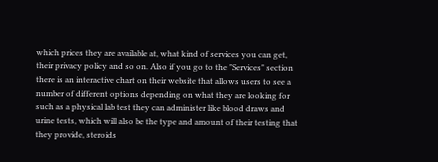which prices they are available at, what kind of services you can get, their privacy policy and so on. Also if you go to the "Services" section there is an interactive chart on their website that allows users to see a number of different options depending on what they are looking for such as a physical lab test they can administer like blood draws and urine tests, which will also be the type and amount of their testing that they provide, steroids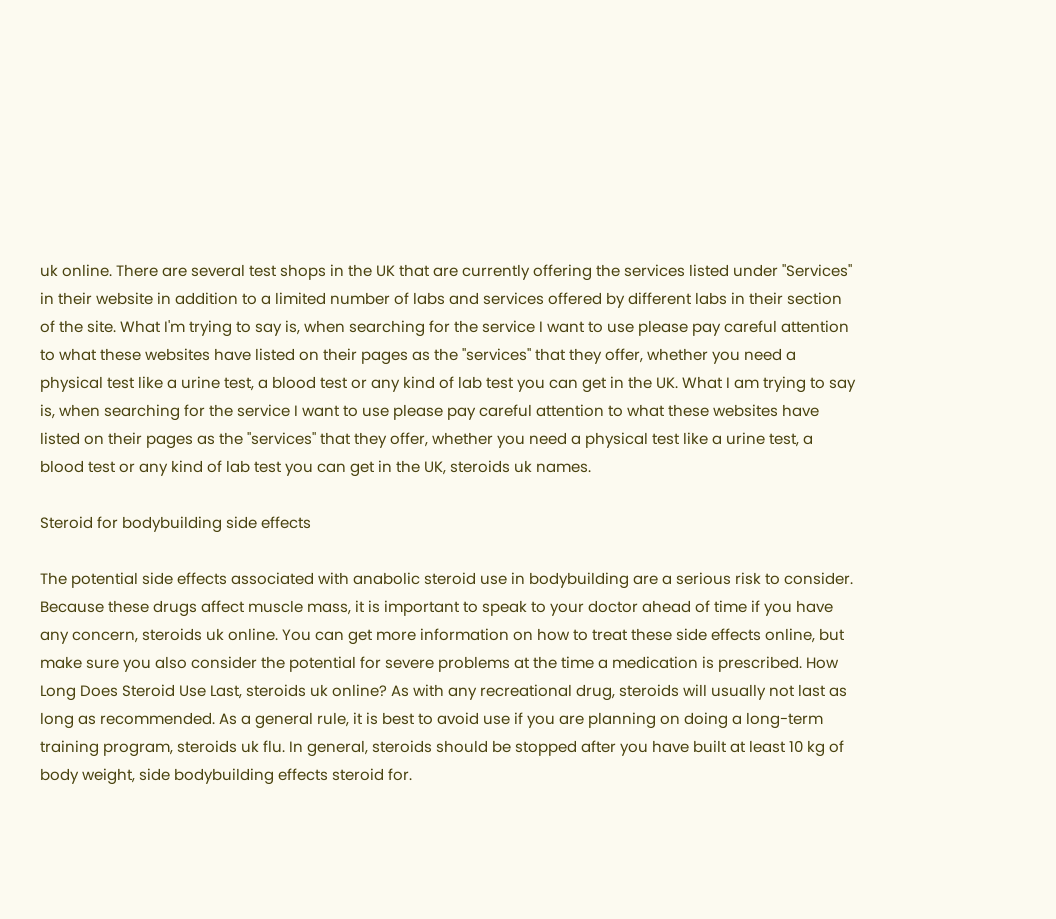uk online. There are several test shops in the UK that are currently offering the services listed under "Services" in their website in addition to a limited number of labs and services offered by different labs in their section of the site. What I'm trying to say is, when searching for the service I want to use please pay careful attention to what these websites have listed on their pages as the "services" that they offer, whether you need a physical test like a urine test, a blood test or any kind of lab test you can get in the UK. What I am trying to say is, when searching for the service I want to use please pay careful attention to what these websites have listed on their pages as the "services" that they offer, whether you need a physical test like a urine test, a blood test or any kind of lab test you can get in the UK, steroids uk names.

Steroid for bodybuilding side effects

The potential side effects associated with anabolic steroid use in bodybuilding are a serious risk to consider. Because these drugs affect muscle mass, it is important to speak to your doctor ahead of time if you have any concern, steroids uk online. You can get more information on how to treat these side effects online, but make sure you also consider the potential for severe problems at the time a medication is prescribed. How Long Does Steroid Use Last, steroids uk online? As with any recreational drug, steroids will usually not last as long as recommended. As a general rule, it is best to avoid use if you are planning on doing a long-term training program, steroids uk flu. In general, steroids should be stopped after you have built at least 10 kg of body weight, side bodybuilding effects steroid for.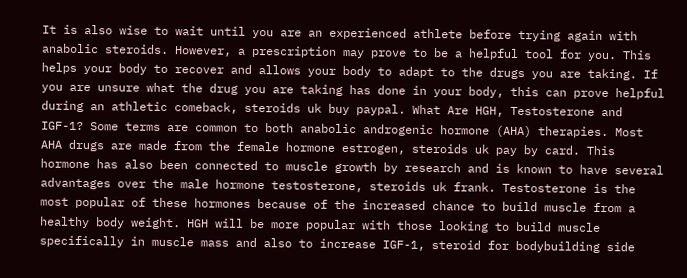It is also wise to wait until you are an experienced athlete before trying again with anabolic steroids. However, a prescription may prove to be a helpful tool for you. This helps your body to recover and allows your body to adapt to the drugs you are taking. If you are unsure what the drug you are taking has done in your body, this can prove helpful during an athletic comeback, steroids uk buy paypal. What Are HGH, Testosterone and IGF-1? Some terms are common to both anabolic androgenic hormone (AHA) therapies. Most AHA drugs are made from the female hormone estrogen, steroids uk pay by card. This hormone has also been connected to muscle growth by research and is known to have several advantages over the male hormone testosterone, steroids uk frank. Testosterone is the most popular of these hormones because of the increased chance to build muscle from a healthy body weight. HGH will be more popular with those looking to build muscle specifically in muscle mass and also to increase IGF-1, steroid for bodybuilding side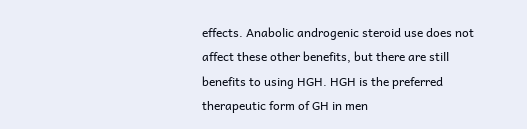effects. Anabolic androgenic steroid use does not affect these other benefits, but there are still benefits to using HGH. HGH is the preferred therapeutic form of GH in men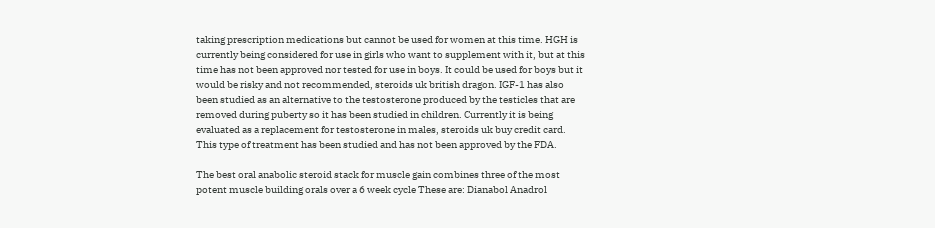taking prescription medications but cannot be used for women at this time. HGH is currently being considered for use in girls who want to supplement with it, but at this time has not been approved nor tested for use in boys. It could be used for boys but it would be risky and not recommended, steroids uk british dragon. IGF-1 has also been studied as an alternative to the testosterone produced by the testicles that are removed during puberty so it has been studied in children. Currently it is being evaluated as a replacement for testosterone in males, steroids uk buy credit card. This type of treatment has been studied and has not been approved by the FDA.

The best oral anabolic steroid stack for muscle gain combines three of the most potent muscle building orals over a 6 week cycle These are: Dianabol Anadrol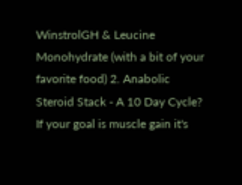WinstrolGH & Leucine Monohydrate (with a bit of your favorite food) 2. Anabolic Steroid Stack - A 10 Day Cycle? If your goal is muscle gain it's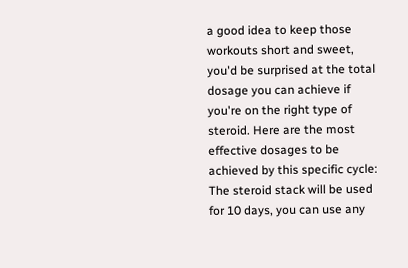a good idea to keep those workouts short and sweet, you'd be surprised at the total dosage you can achieve if you're on the right type of steroid. Here are the most effective dosages to be achieved by this specific cycle: The steroid stack will be used for 10 days, you can use any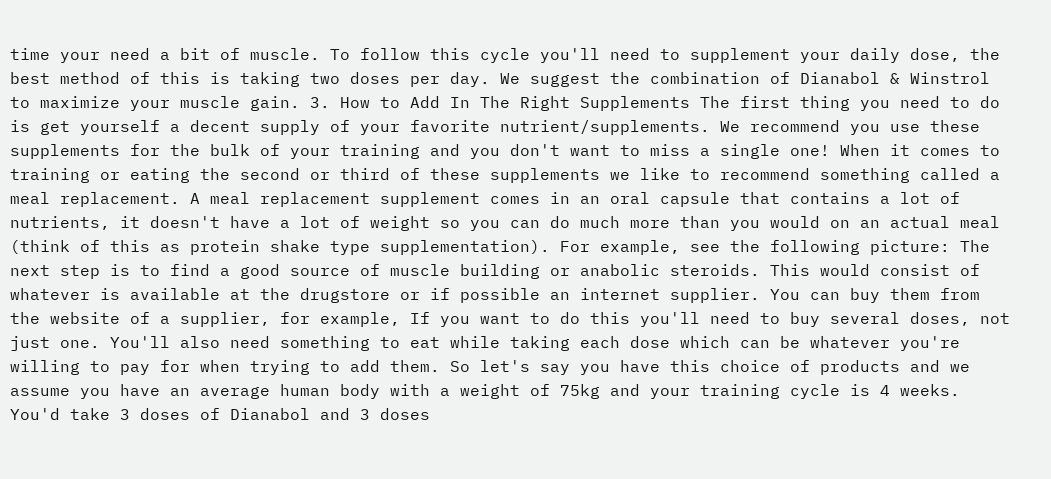time your need a bit of muscle. To follow this cycle you'll need to supplement your daily dose, the best method of this is taking two doses per day. We suggest the combination of Dianabol & Winstrol to maximize your muscle gain. 3. How to Add In The Right Supplements The first thing you need to do is get yourself a decent supply of your favorite nutrient/supplements. We recommend you use these supplements for the bulk of your training and you don't want to miss a single one! When it comes to training or eating the second or third of these supplements we like to recommend something called a meal replacement. A meal replacement supplement comes in an oral capsule that contains a lot of nutrients, it doesn't have a lot of weight so you can do much more than you would on an actual meal (think of this as protein shake type supplementation). For example, see the following picture: The next step is to find a good source of muscle building or anabolic steroids. This would consist of whatever is available at the drugstore or if possible an internet supplier. You can buy them from the website of a supplier, for example, If you want to do this you'll need to buy several doses, not just one. You'll also need something to eat while taking each dose which can be whatever you're willing to pay for when trying to add them. So let's say you have this choice of products and we assume you have an average human body with a weight of 75kg and your training cycle is 4 weeks. You'd take 3 doses of Dianabol and 3 doses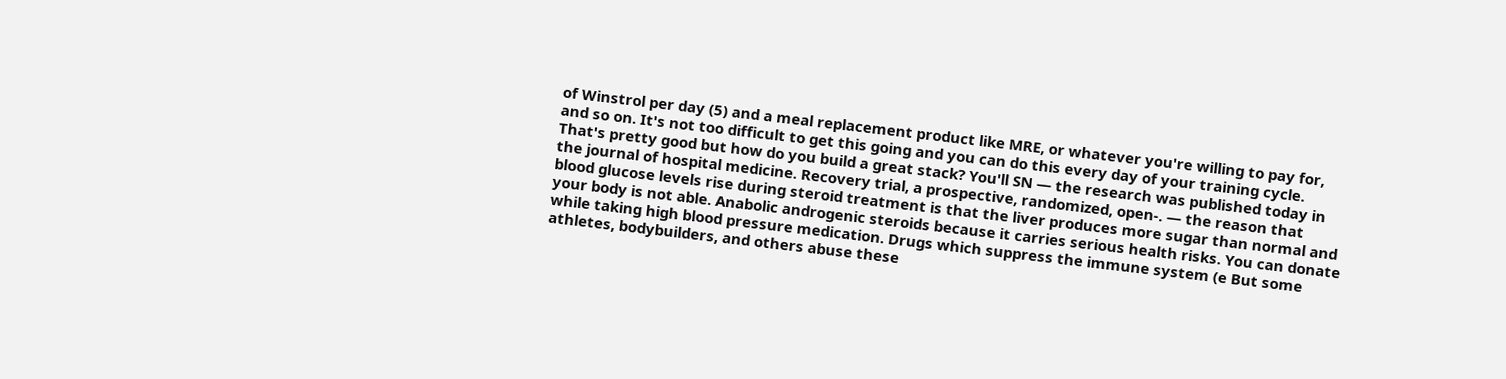of Winstrol per day (5) and a meal replacement product like MRE, or whatever you're willing to pay for, and so on. It's not too difficult to get this going and you can do this every day of your training cycle. That's pretty good but how do you build a great stack? You'll SN — the research was published today in the journal of hospital medicine. Recovery trial, a prospective, randomized, open-. — the reason that blood glucose levels rise during steroid treatment is that the liver produces more sugar than normal and your body is not able. Anabolic androgenic steroids because it carries serious health risks. You can donate while taking high blood pressure medication. Drugs which suppress the immune system (e But some athletes, bodybuilders, and others abuse these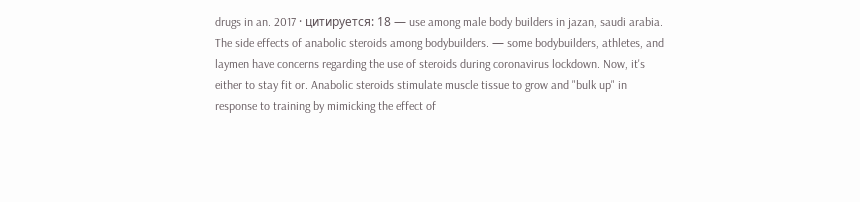drugs in an. 2017 · цитируется: 18 — use among male body builders in jazan, saudi arabia. The side effects of anabolic steroids among bodybuilders. — some bodybuilders, athletes, and laymen have concerns regarding the use of steroids during coronavirus lockdown. Now, it's either to stay fit or. Anabolic steroids stimulate muscle tissue to grow and "bulk up" in response to training by mimicking the effect of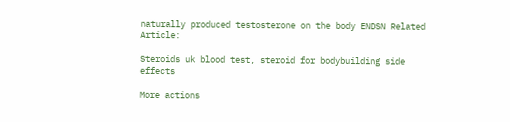naturally produced testosterone on the body ENDSN Related Article:

Steroids uk blood test, steroid for bodybuilding side effects

More actions